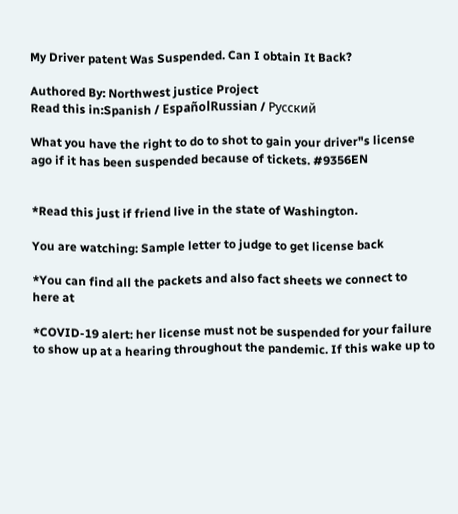My Driver patent Was Suspended. Can I obtain It Back?

Authored By: Northwest justice Project
Read this in:Spanish / EspañolRussian / Pусский

What you have the right to do to shot to gain your driver"s license ago if it has been suspended because of tickets. #9356EN


*Read this just if friend live in the state of Washington.

You are watching: Sample letter to judge to get license back

*You can find all the packets and also fact sheets we connect to here at

*COVID-19 alert: her license must not be suspended for your failure to show up at a hearing throughout the pandemic. If this wake up to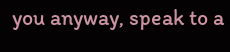you anyway, speak to a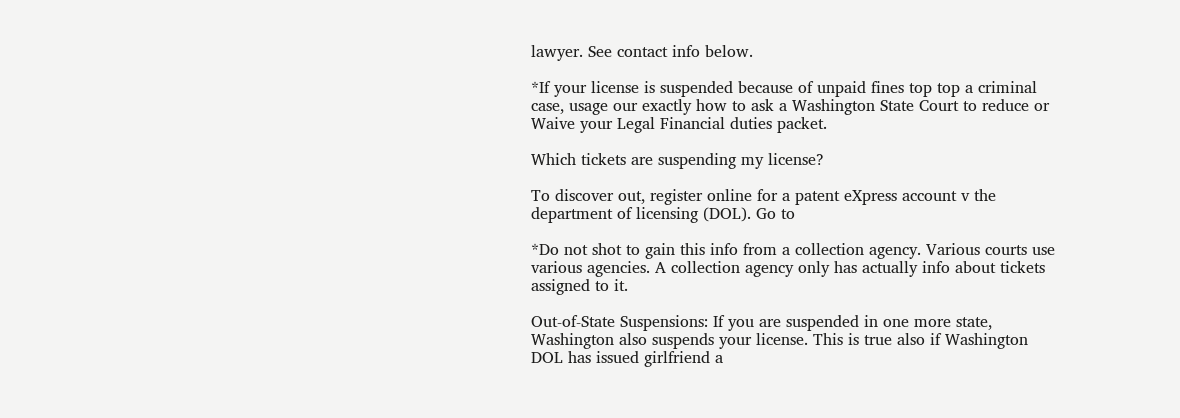lawyer. See contact info below.

*If your license is suspended because of unpaid fines top top a criminal case, usage our exactly how to ask a Washington State Court to reduce or Waive your Legal Financial duties packet.

Which tickets are suspending my license?

To discover out, register online for a patent eXpress account v the department of licensing (DOL). Go to

*Do not shot to gain this info from a collection agency. Various courts use various agencies. A collection agency only has actually info about tickets assigned to it.

Out-of-State Suspensions: If you are suspended in one more state, Washington also suspends your license. This is true also if Washington DOL has issued girlfriend a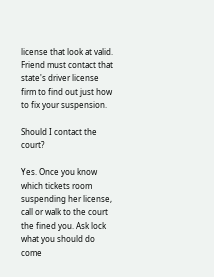license that look at valid. Friend must contact that state's driver license firm to find out just how to fix your suspension.

Should I contact the court?

Yes. Once you know which tickets room suspending her license, call or walk to the court the fined you. Ask lock what you should do come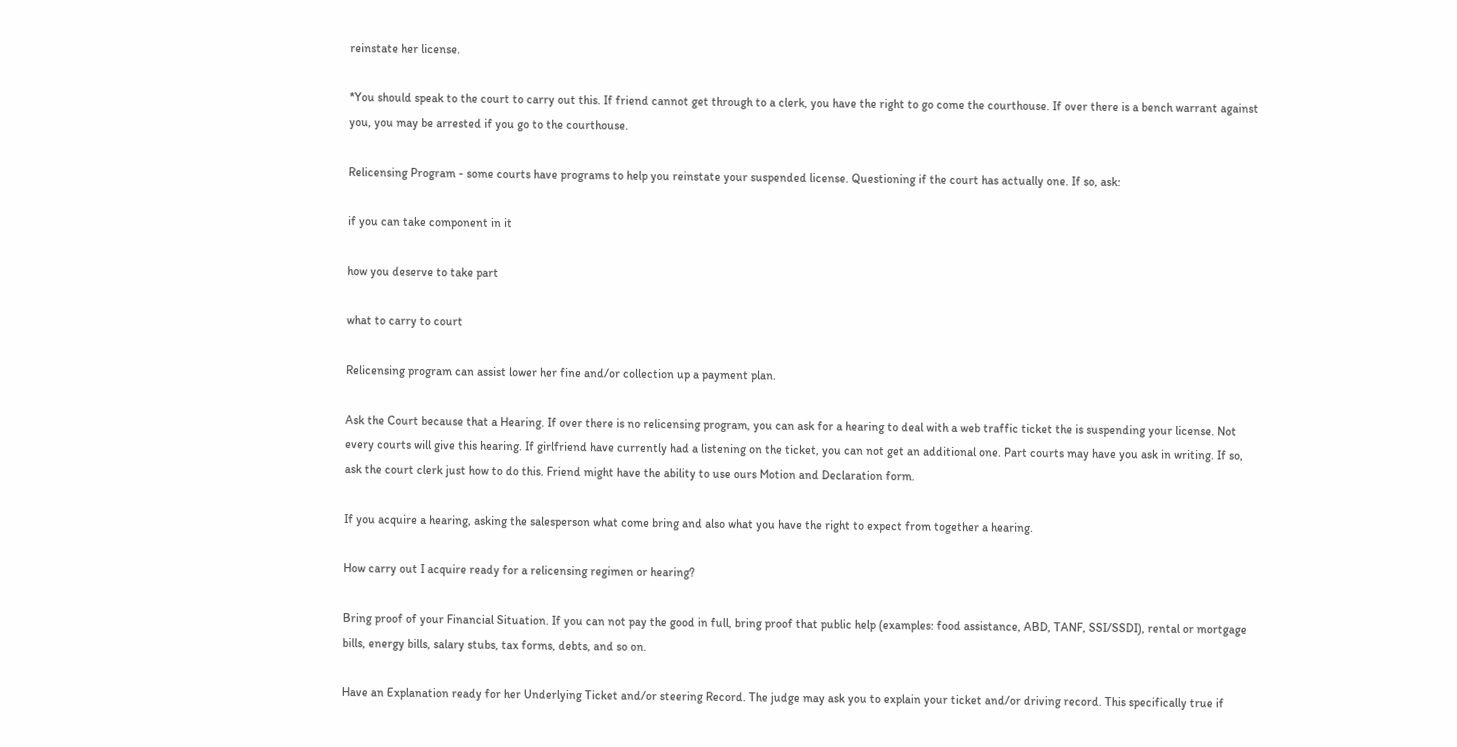reinstate her license.

*You should speak to the court to carry out this. If friend cannot get through to a clerk, you have the right to go come the courthouse. If over there is a bench warrant against you, you may be arrested if you go to the courthouse.

Relicensing Program - some courts have programs to help you reinstate your suspended license. Questioning if the court has actually one. If so, ask:

if you can take component in it

how you deserve to take part

what to carry to court

Relicensing program can assist lower her fine and/or collection up a payment plan.

Ask the Court because that a Hearing. If over there is no relicensing program, you can ask for a hearing to deal with a web traffic ticket the is suspending your license. Not every courts will give this hearing. If girlfriend have currently had a listening on the ticket, you can not get an additional one. Part courts may have you ask in writing. If so, ask the court clerk just how to do this. Friend might have the ability to use ours Motion and Declaration form.

If you acquire a hearing, asking the salesperson what come bring and also what you have the right to expect from together a hearing.

How carry out I acquire ready for a relicensing regimen or hearing?

Bring proof of your Financial Situation. If you can not pay the good in full, bring proof that public help (examples: food assistance, ABD, TANF, SSI/SSDI), rental or mortgage bills, energy bills, salary stubs, tax forms, debts, and so on.

Have an Explanation ready for her Underlying Ticket and/or steering Record. The judge may ask you to explain your ticket and/or driving record. This specifically true if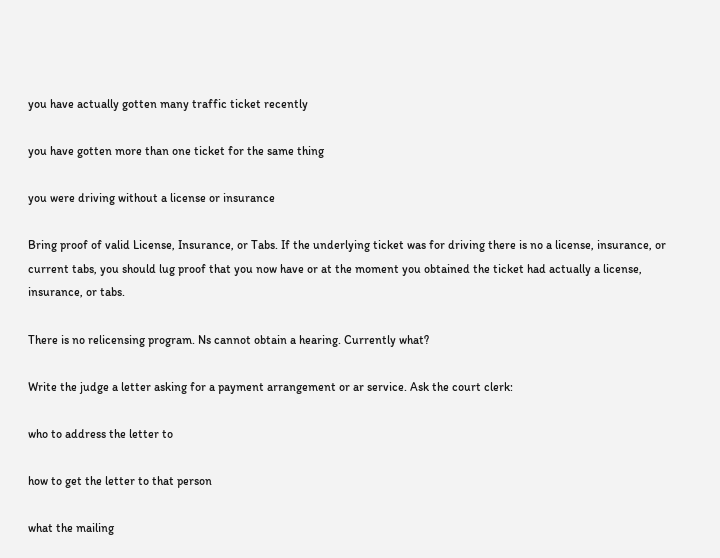you have actually gotten many traffic ticket recently

you have gotten more than one ticket for the same thing

you were driving without a license or insurance

Bring proof of valid License, Insurance, or Tabs. If the underlying ticket was for driving there is no a license, insurance, or current tabs, you should lug proof that you now have or at the moment you obtained the ticket had actually a license, insurance, or tabs.

There is no relicensing program. Ns cannot obtain a hearing. Currently what?

Write the judge a letter asking for a payment arrangement or ar service. Ask the court clerk:

who to address the letter to

how to get the letter to that person

what the mailing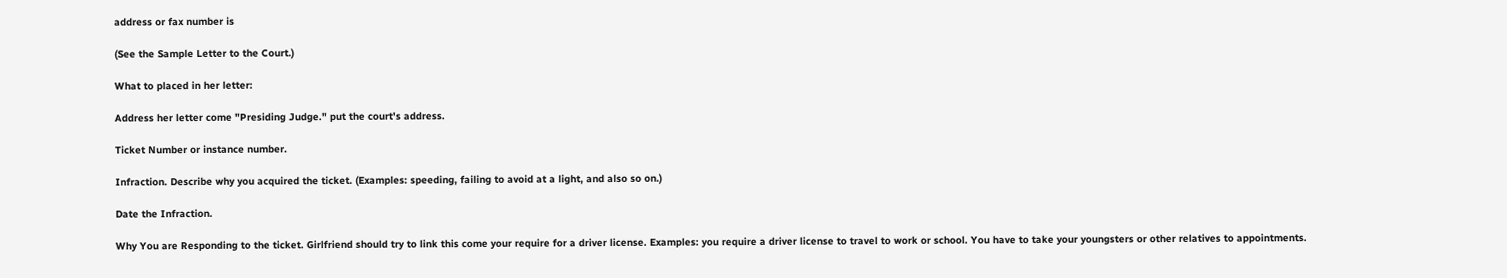address or fax number is

(See the Sample Letter to the Court.)

What to placed in her letter:

Address her letter come "Presiding Judge." put the court's address.

Ticket Number or instance number.

Infraction. Describe why you acquired the ticket. (Examples: speeding, failing to avoid at a light, and also so on.)

Date the Infraction.

Why You are Responding to the ticket. Girlfriend should try to link this come your require for a driver license. Examples: you require a driver license to travel to work or school. You have to take your youngsters or other relatives to appointments.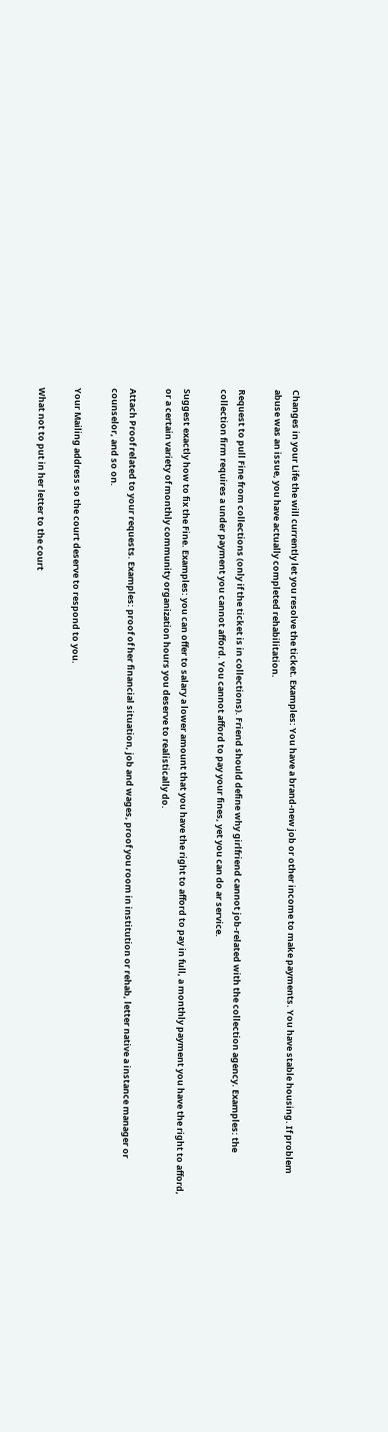Changes in your Life the will currently let you resolve the ticket. Examples: You have a brand-new job or other income to make payments. You have stable housing. If problem abuse was an issue, you have actually completed rehabilitation.

Request to pull Fine from collections (only if the ticket is in collections). Friend should define why girlfriend cannot job-related with the collection agency. Examples: the collection firm requires a under payment you cannot afford. You cannot afford to pay your fines, yet you can do ar service.

Suggest exactly how to fix the Fine. Examples: you can offer to salary a lower amount that you have the right to afford to pay in full, a monthly payment you have the right to afford, or a certain variety of monthly community organization hours you deserve to realistically do.

Attach Proof related to your requests. Examples: proof of her financial situation, job and wages, proof you room in institution or rehab, letter native a instance manager or counselor, and so on.

Your Mailing address so the court deserve to respond to you.

What not to put in her letter to the court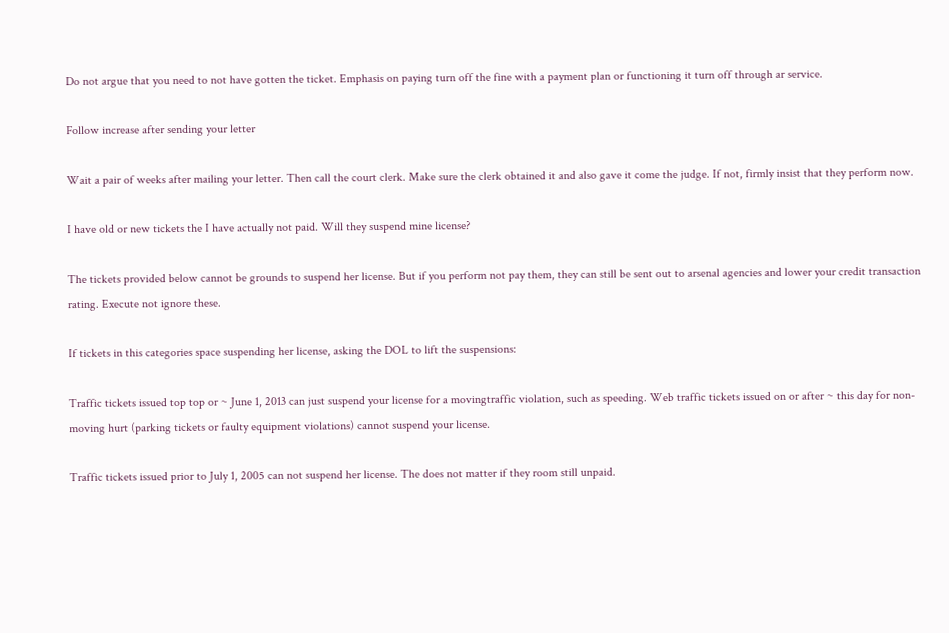Do not argue that you need to not have gotten the ticket. Emphasis on paying turn off the fine with a payment plan or functioning it turn off through ar service.

Follow increase after sending your letter

Wait a pair of weeks after mailing your letter. Then call the court clerk. Make sure the clerk obtained it and also gave it come the judge. If not, firmly insist that they perform now.

I have old or new tickets the I have actually not paid. Will they suspend mine license?

The tickets provided below cannot be grounds to suspend her license. But if you perform not pay them, they can still be sent out to arsenal agencies and lower your credit transaction rating. Execute not ignore these.

If tickets in this categories space suspending her license, asking the DOL to lift the suspensions:

Traffic tickets issued top top or ~ June 1, 2013 can just suspend your license for a movingtraffic violation, such as speeding. Web traffic tickets issued on or after ~ this day for non-moving hurt (parking tickets or faulty equipment violations) cannot suspend your license.

Traffic tickets issued prior to July 1, 2005 can not suspend her license. The does not matter if they room still unpaid.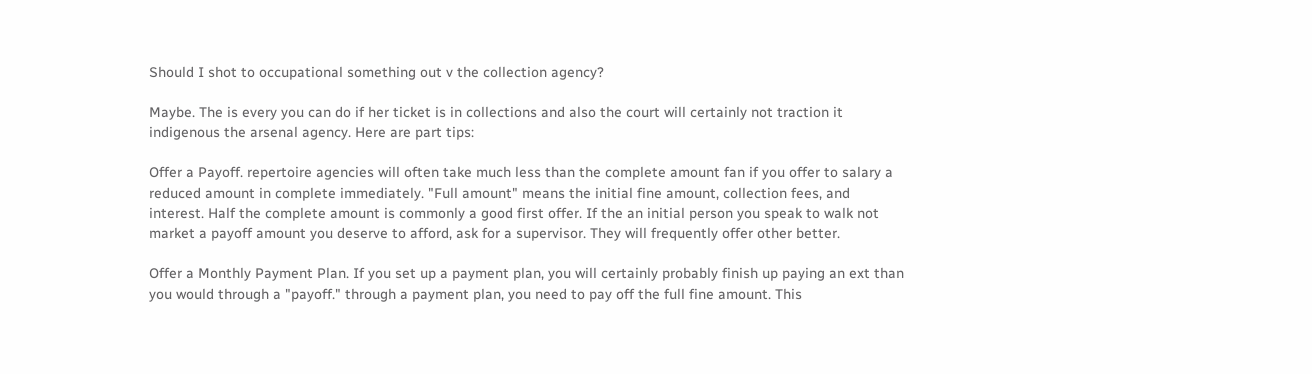Should I shot to occupational something out v the collection agency?

Maybe. The is every you can do if her ticket is in collections and also the court will certainly not traction it indigenous the arsenal agency. Here are part tips:

Offer a Payoff. repertoire agencies will often take much less than the complete amount fan if you offer to salary a reduced amount in complete immediately. "Full amount" means the initial fine amount, collection fees, and interest. Half the complete amount is commonly a good first offer. If the an initial person you speak to walk not market a payoff amount you deserve to afford, ask for a supervisor. They will frequently offer other better.

Offer a Monthly Payment Plan. If you set up a payment plan, you will certainly probably finish up paying an ext than you would through a "payoff." through a payment plan, you need to pay off the full fine amount. This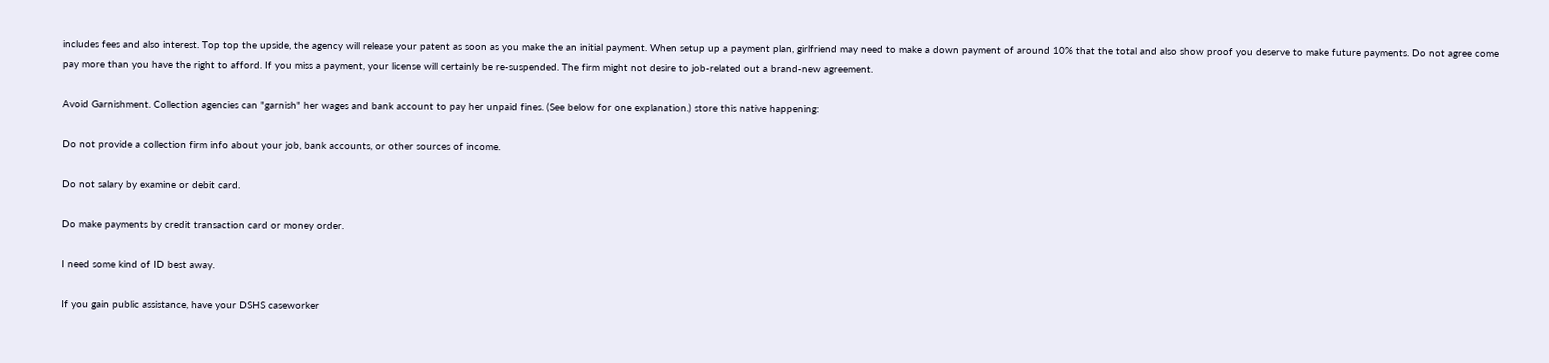includes fees and also interest. Top top the upside, the agency will release your patent as soon as you make the an initial payment. When setup up a payment plan, girlfriend may need to make a down payment of around 10% that the total and also show proof you deserve to make future payments. Do not agree come pay more than you have the right to afford. If you miss a payment, your license will certainly be re-suspended. The firm might not desire to job-related out a brand-new agreement.

Avoid Garnishment. Collection agencies can "garnish" her wages and bank account to pay her unpaid fines. (See below for one explanation.) store this native happening:

Do not provide a collection firm info about your job, bank accounts, or other sources of income.

Do not salary by examine or debit card.

Do make payments by credit transaction card or money order.

I need some kind of ID best away.

If you gain public assistance, have your DSHS caseworker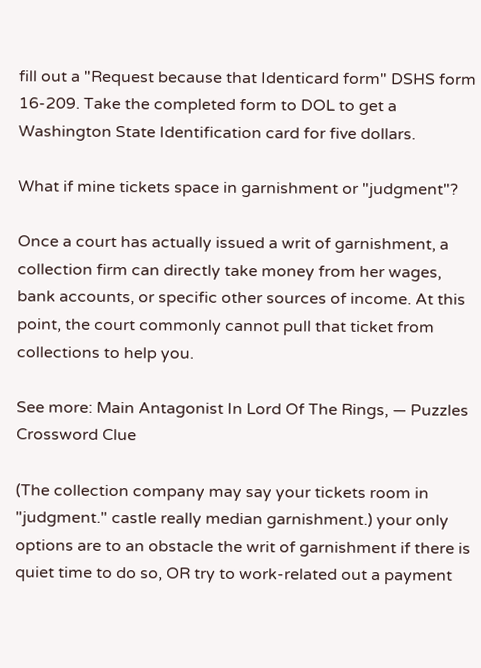fill out a "Request because that Identicard form" DSHS form 16-209. Take the completed form to DOL to get a Washington State Identification card for five dollars.

What if mine tickets space in garnishment or "judgment"?

Once a court has actually issued a writ of garnishment, a collection firm can directly take money from her wages, bank accounts, or specific other sources of income. At this point, the court commonly cannot pull that ticket from collections to help you.

See more: Main Antagonist In Lord Of The Rings, — Puzzles Crossword Clue

(The collection company may say your tickets room in "judgment." castle really median garnishment.) your only options are to an obstacle the writ of garnishment if there is quiet time to do so, OR try to work-related out a payment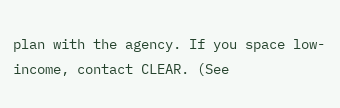plan with the agency. If you space low-income, contact CLEAR. (See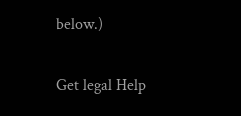below.)

Get legal Help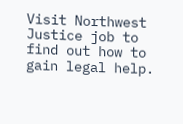Visit Northwest Justice job to find out how to gain legal help.